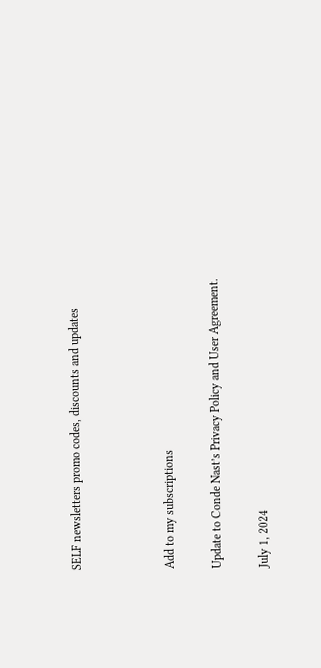SELF newsletters promo codes, discounts and updates



Add to my subscriptions

Update to Conde Nast’s Privacy Policy and User Agreement.

July 1, 2024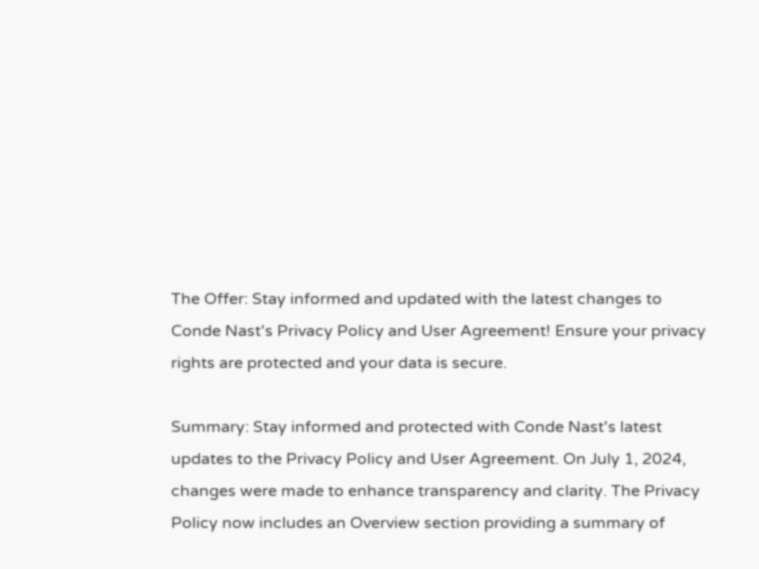The Offer: Stay informed and updated with the latest changes to Conde Nast's Privacy Policy and User Agreement! Ensure your privacy rights are protected and your data is secure.

Summary: Stay informed and protected with Conde Nast's latest updates to the Privacy Policy and User Agreement. On July 1, 2024, changes were made to enhance transparency and clarity. The Privacy Policy now includes an Overview section providing a summary of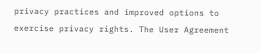privacy practices and improved options to exercise privacy rights. The User Agreement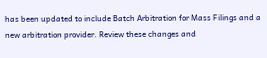has been updated to include Batch Arbitration for Mass Filings and a new arbitration provider. Review these changes and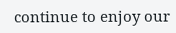continue to enjoy our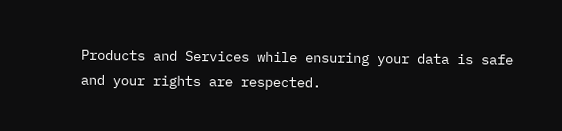Products and Services while ensuring your data is safe and your rights are respected.